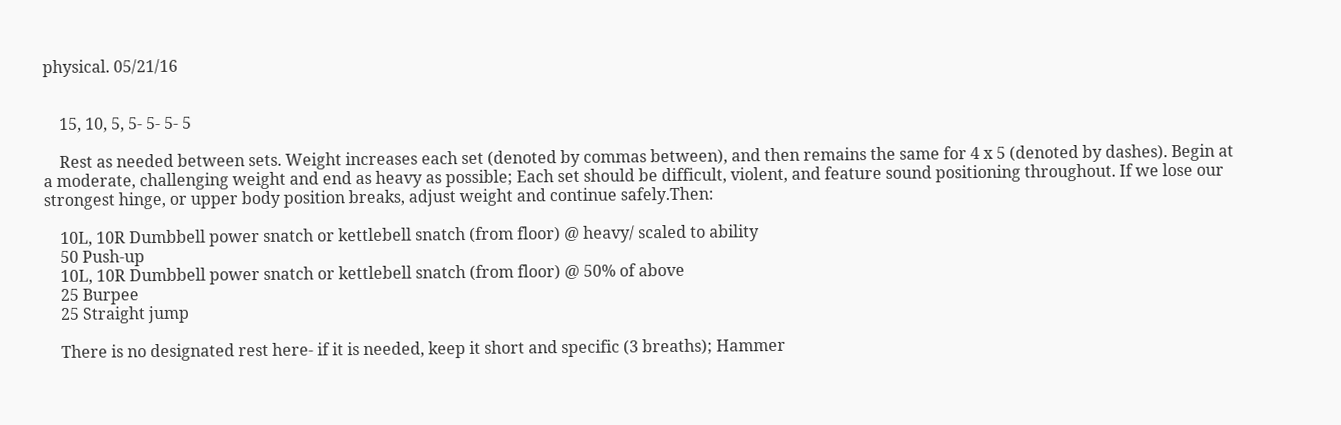physical. 05/21/16


    15, 10, 5, 5- 5- 5- 5

    Rest as needed between sets. Weight increases each set (denoted by commas between), and then remains the same for 4 x 5 (denoted by dashes). Begin at a moderate, challenging weight and end as heavy as possible; Each set should be difficult, violent, and feature sound positioning throughout. If we lose our strongest hinge, or upper body position breaks, adjust weight and continue safely.Then:

    10L, 10R Dumbbell power snatch or kettlebell snatch (from floor) @ heavy/ scaled to ability
    50 Push-up
    10L, 10R Dumbbell power snatch or kettlebell snatch (from floor) @ 50% of above
    25 Burpee
    25 Straight jump

    There is no designated rest here- if it is needed, keep it short and specific (3 breaths); Hammer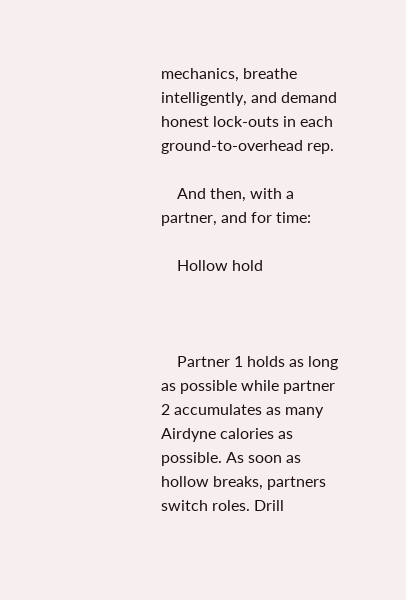mechanics, breathe intelligently, and demand honest lock-outs in each ground-to-overhead rep.

    And then, with a partner, and for time:

    Hollow hold



    Partner 1 holds as long as possible while partner 2 accumulates as many Airdyne calories as possible. As soon as hollow breaks, partners switch roles. Drill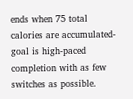ends when 75 total calories are accumulated- goal is high-paced completion with as few switches as possible.